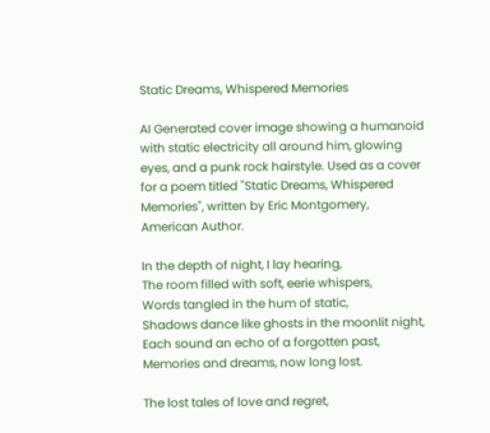Static Dreams, Whispered Memories

AI Generated cover image showing a humanoid with static electricity all around him, glowing eyes, and a punk rock hairstyle. Used as a cover for a poem titled "Static Dreams, Whispered Memories", written by Eric Montgomery, American Author.

In the depth of night, I lay hearing,
The room filled with soft, eerie whispers,
Words tangled in the hum of static,
Shadows dance like ghosts in the moonlit night,
Each sound an echo of a forgotten past,
Memories and dreams, now long lost.

The lost tales of love and regret,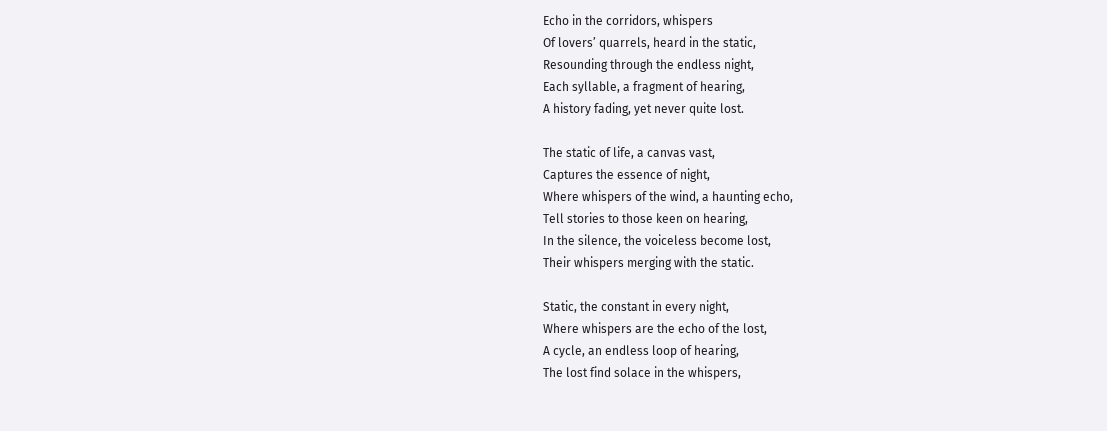Echo in the corridors, whispers
Of lovers’ quarrels, heard in the static,
Resounding through the endless night,
Each syllable, a fragment of hearing,
A history fading, yet never quite lost.

The static of life, a canvas vast,
Captures the essence of night,
Where whispers of the wind, a haunting echo,
Tell stories to those keen on hearing,
In the silence, the voiceless become lost,
Their whispers merging with the static.

Static, the constant in every night,
Where whispers are the echo of the lost,
A cycle, an endless loop of hearing,
The lost find solace in the whispers,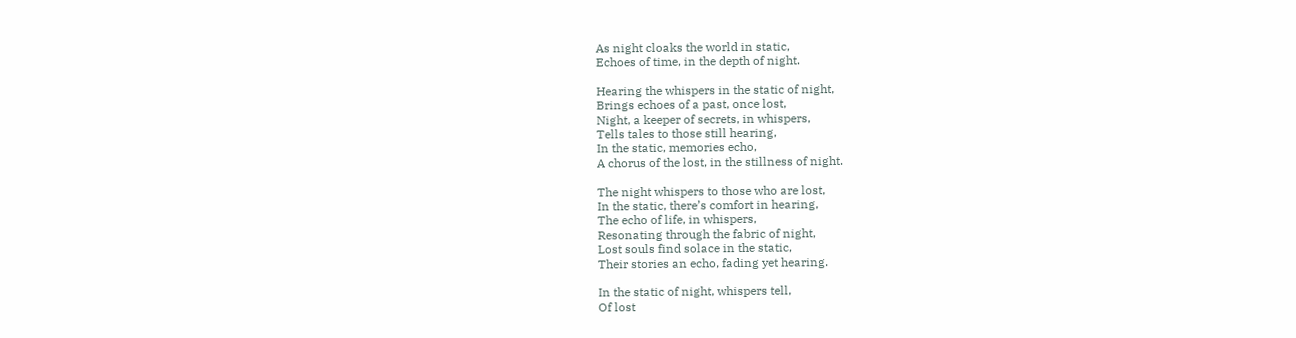As night cloaks the world in static,
Echoes of time, in the depth of night.

Hearing the whispers in the static of night,
Brings echoes of a past, once lost,
Night, a keeper of secrets, in whispers,
Tells tales to those still hearing,
In the static, memories echo,
A chorus of the lost, in the stillness of night.

The night whispers to those who are lost,
In the static, there’s comfort in hearing,
The echo of life, in whispers,
Resonating through the fabric of night,
Lost souls find solace in the static,
Their stories an echo, fading yet hearing.

In the static of night, whispers tell,
Of lost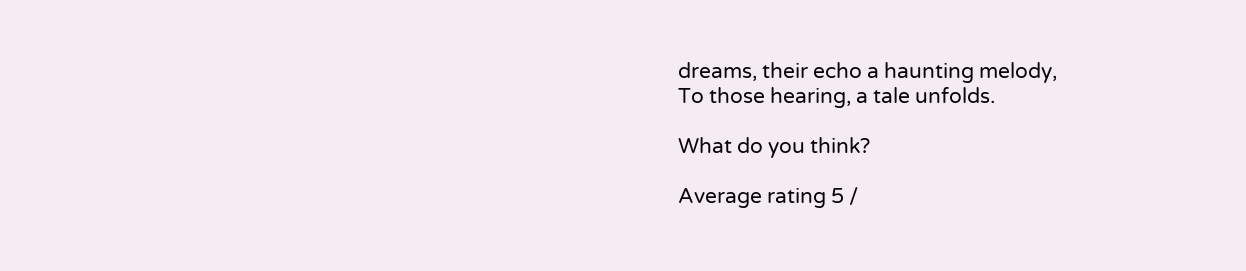dreams, their echo a haunting melody,
To those hearing, a tale unfolds.

What do you think?

Average rating 5 /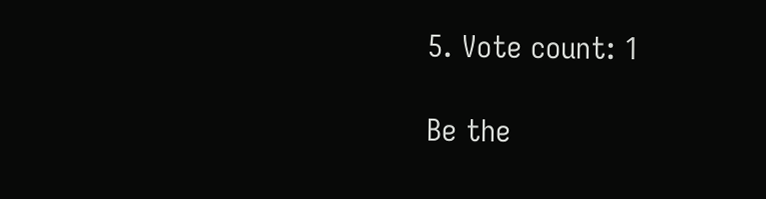5. Vote count: 1

Be the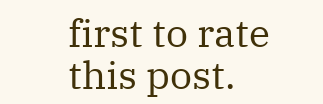first to rate this post.